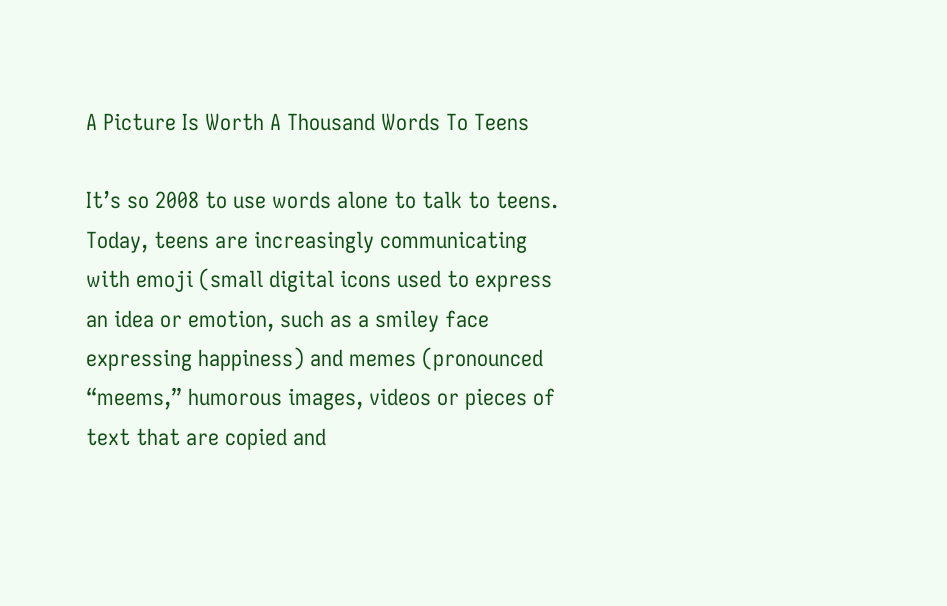A Picture Is Worth A Thousand Words To Teens

It’s so 2008 to use words alone to talk to teens. Today, teens are increasingly communicating with emoji (small digital icons used to express an idea or emotion, such as a smiley face expressing happiness) and memes (pronounced “meems,” humorous images, videos or pieces of text that are copied and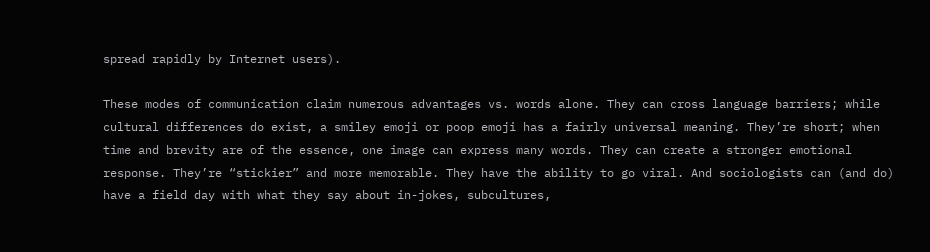spread rapidly by Internet users).

These modes of communication claim numerous advantages vs. words alone. They can cross language barriers; while cultural differences do exist, a smiley emoji or poop emoji has a fairly universal meaning. They’re short; when time and brevity are of the essence, one image can express many words. They can create a stronger emotional response. They’re “stickier” and more memorable. They have the ability to go viral. And sociologists can (and do) have a field day with what they say about in-jokes, subcultures,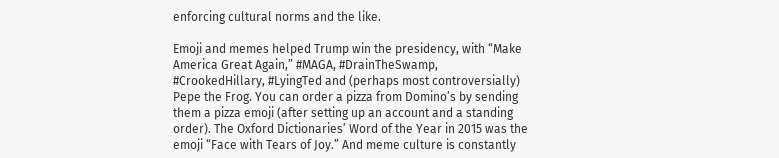enforcing cultural norms and the like.

Emoji and memes helped Trump win the presidency, with “Make America Great Again,” #MAGA, #DrainTheSwamp, #CrookedHillary, #LyingTed and (perhaps most controversially) Pepe the Frog. You can order a pizza from Domino’s by sending them a pizza emoji (after setting up an account and a standing order). The Oxford Dictionaries’ Word of the Year in 2015 was the emoji “Face with Tears of Joy.” And meme culture is constantly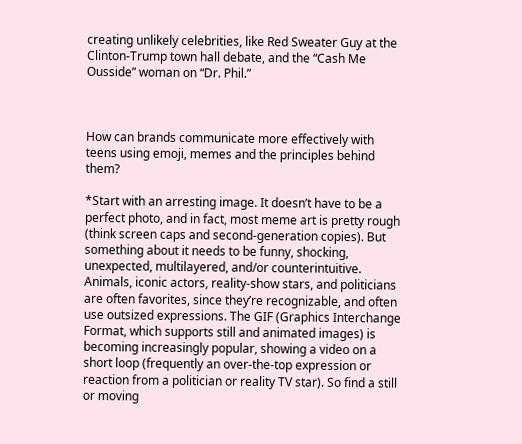creating unlikely celebrities, like Red Sweater Guy at the Clinton-Trump town hall debate, and the “Cash Me Ousside” woman on “Dr. Phil.”



How can brands communicate more effectively with teens using emoji, memes and the principles behind them?

*Start with an arresting image. It doesn’t have to be a perfect photo, and in fact, most meme art is pretty rough (think screen caps and second-generation copies). But something about it needs to be funny, shocking, unexpected, multilayered, and/or counterintuitive. Animals, iconic actors, reality-show stars, and politicians are often favorites, since they’re recognizable, and often use outsized expressions. The GIF (Graphics Interchange Format, which supports still and animated images) is becoming increasingly popular, showing a video on a short loop (frequently an over-the-top expression or reaction from a politician or reality TV star). So find a still or moving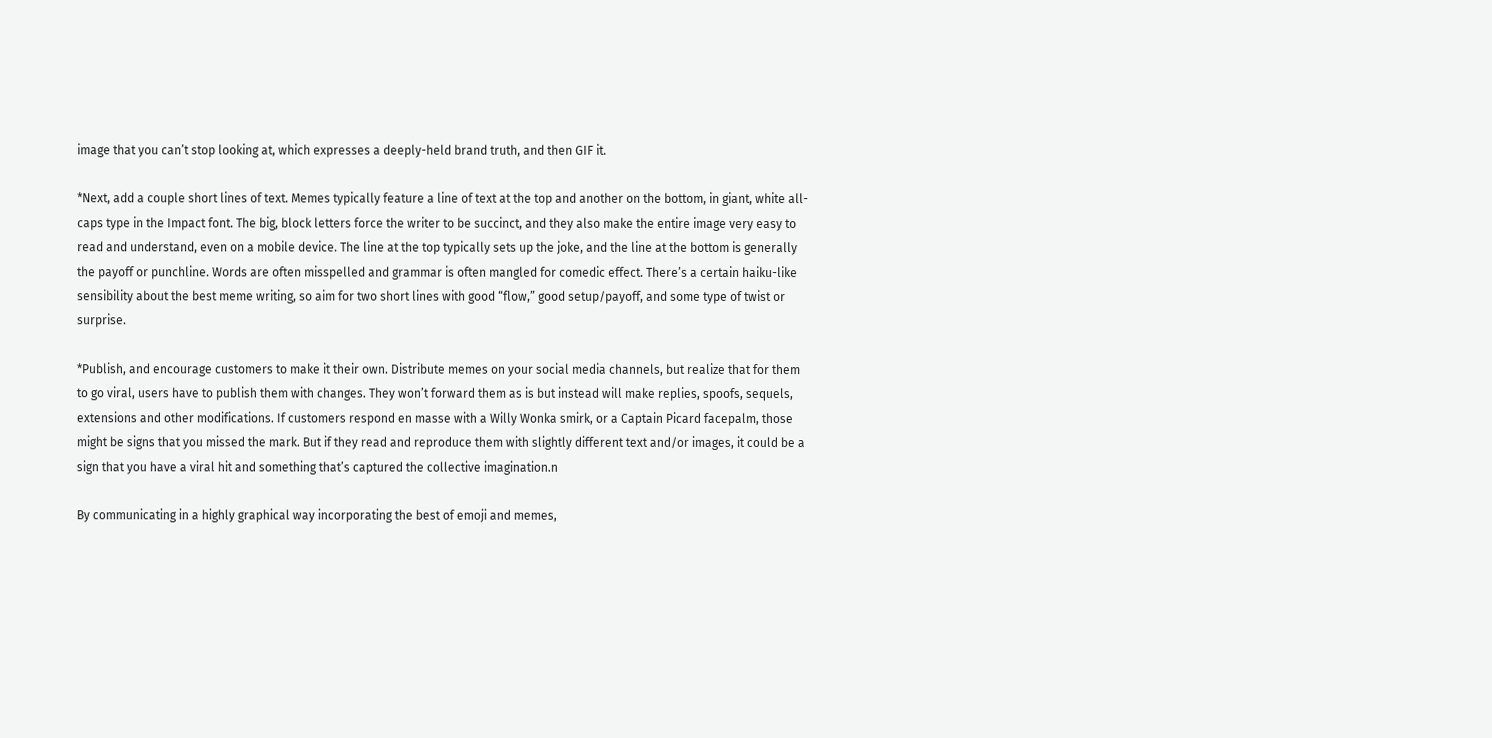image that you can’t stop looking at, which expresses a deeply-held brand truth, and then GIF it.

*Next, add a couple short lines of text. Memes typically feature a line of text at the top and another on the bottom, in giant, white all-caps type in the Impact font. The big, block letters force the writer to be succinct, and they also make the entire image very easy to read and understand, even on a mobile device. The line at the top typically sets up the joke, and the line at the bottom is generally the payoff or punchline. Words are often misspelled and grammar is often mangled for comedic effect. There’s a certain haiku-like sensibility about the best meme writing, so aim for two short lines with good “flow,” good setup/payoff, and some type of twist or surprise.

*Publish, and encourage customers to make it their own. Distribute memes on your social media channels, but realize that for them to go viral, users have to publish them with changes. They won’t forward them as is but instead will make replies, spoofs, sequels, extensions and other modifications. If customers respond en masse with a Willy Wonka smirk, or a Captain Picard facepalm, those might be signs that you missed the mark. But if they read and reproduce them with slightly different text and/or images, it could be a sign that you have a viral hit and something that’s captured the collective imagination.n

By communicating in a highly graphical way incorporating the best of emoji and memes,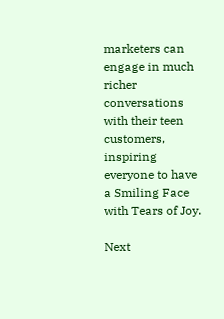marketers can engage in much richer conversations with their teen customers, inspiring everyone to have a Smiling Face with Tears of Joy.

Next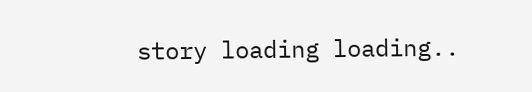story loading loading..